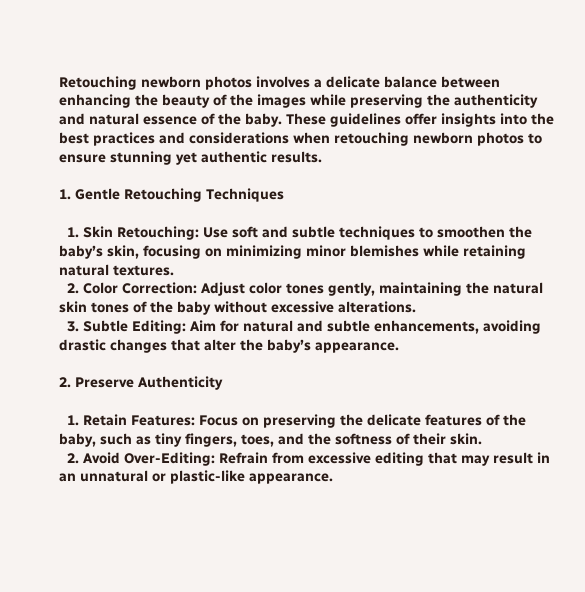Retouching newborn photos involves a delicate balance between enhancing the beauty of the images while preserving the authenticity and natural essence of the baby. These guidelines offer insights into the best practices and considerations when retouching newborn photos to ensure stunning yet authentic results.

1. Gentle Retouching Techniques

  1. Skin Retouching: Use soft and subtle techniques to smoothen the baby’s skin, focusing on minimizing minor blemishes while retaining natural textures.
  2. Color Correction: Adjust color tones gently, maintaining the natural skin tones of the baby without excessive alterations.
  3. Subtle Editing: Aim for natural and subtle enhancements, avoiding drastic changes that alter the baby’s appearance.

2. Preserve Authenticity

  1. Retain Features: Focus on preserving the delicate features of the baby, such as tiny fingers, toes, and the softness of their skin.
  2. Avoid Over-Editing: Refrain from excessive editing that may result in an unnatural or plastic-like appearance.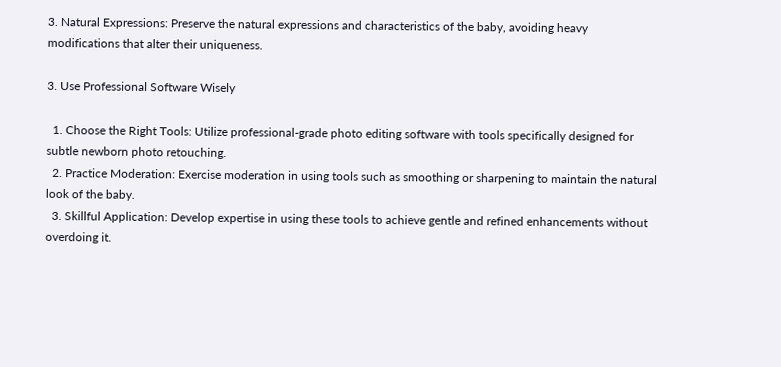3. Natural Expressions: Preserve the natural expressions and characteristics of the baby, avoiding heavy modifications that alter their uniqueness.

3. Use Professional Software Wisely

  1. Choose the Right Tools: Utilize professional-grade photo editing software with tools specifically designed for subtle newborn photo retouching.
  2. Practice Moderation: Exercise moderation in using tools such as smoothing or sharpening to maintain the natural look of the baby.
  3. Skillful Application: Develop expertise in using these tools to achieve gentle and refined enhancements without overdoing it.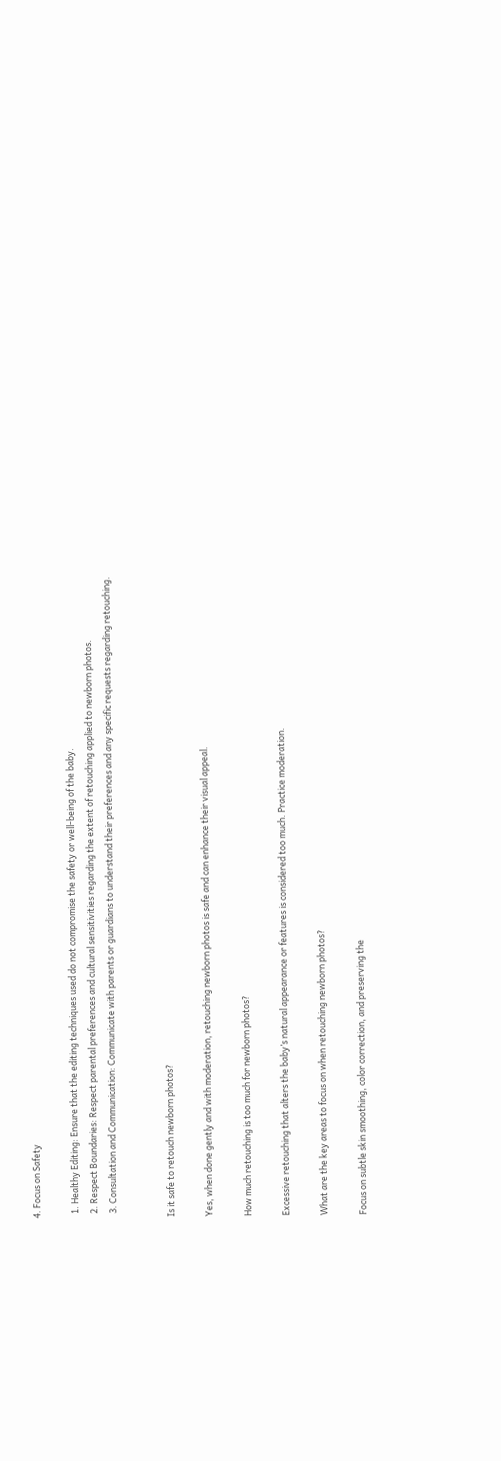4. Focus on Safety

  1. Healthy Editing: Ensure that the editing techniques used do not compromise the safety or well-being of the baby.
  2. Respect Boundaries: Respect parental preferences and cultural sensitivities regarding the extent of retouching applied to newborn photos.
  3. Consultation and Communication: Communicate with parents or guardians to understand their preferences and any specific requests regarding retouching.


Is it safe to retouch newborn photos?

Yes, when done gently and with moderation, retouching newborn photos is safe and can enhance their visual appeal.

How much retouching is too much for newborn photos?

Excessive retouching that alters the baby’s natural appearance or features is considered too much. Practice moderation.

What are the key areas to focus on when retouching newborn photos?

Focus on subtle skin smoothing, color correction, and preserving the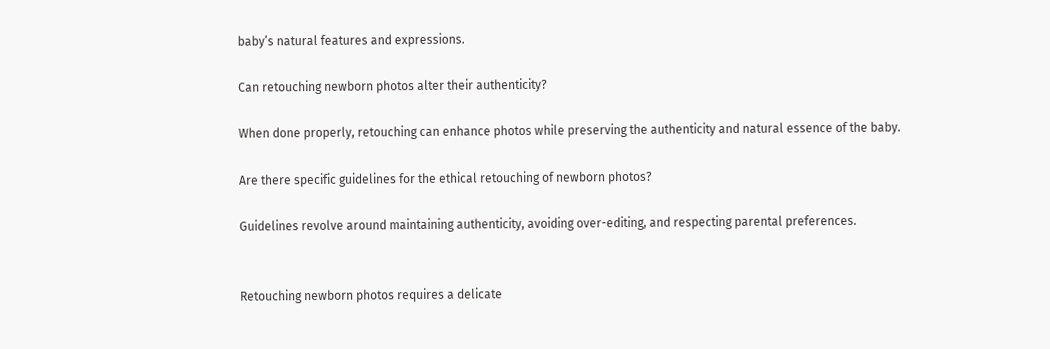baby’s natural features and expressions.

Can retouching newborn photos alter their authenticity?

When done properly, retouching can enhance photos while preserving the authenticity and natural essence of the baby.

Are there specific guidelines for the ethical retouching of newborn photos?

Guidelines revolve around maintaining authenticity, avoiding over-editing, and respecting parental preferences.


Retouching newborn photos requires a delicate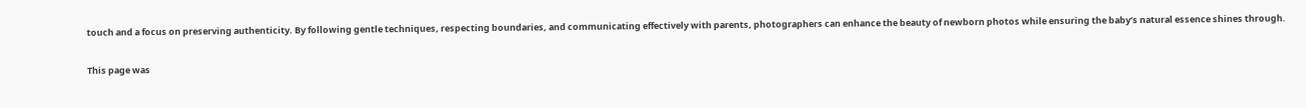touch and a focus on preserving authenticity. By following gentle techniques, respecting boundaries, and communicating effectively with parents, photographers can enhance the beauty of newborn photos while ensuring the baby’s natural essence shines through.

This page was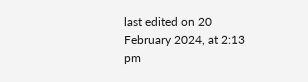last edited on 20 February 2024, at 2:13 pm